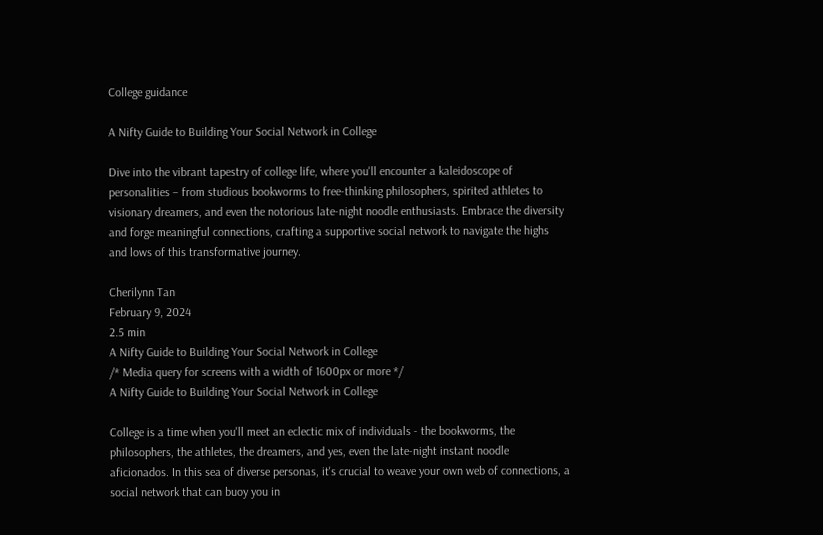College guidance

A Nifty Guide to Building Your Social Network in College

Dive into the vibrant tapestry of college life, where you'll encounter a kaleidoscope of personalities – from studious bookworms to free-thinking philosophers, spirited athletes to visionary dreamers, and even the notorious late-night noodle enthusiasts. Embrace the diversity and forge meaningful connections, crafting a supportive social network to navigate the highs and lows of this transformative journey.

Cherilynn Tan
February 9, 2024
2.5 min
A Nifty Guide to Building Your Social Network in College
/* Media query for screens with a width of 1600px or more */
A Nifty Guide to Building Your Social Network in College

College is a time when you'll meet an eclectic mix of individuals - the bookworms, the philosophers, the athletes, the dreamers, and yes, even the late-night instant noodle aficionados. In this sea of diverse personas, it's crucial to weave your own web of connections, a social network that can buoy you in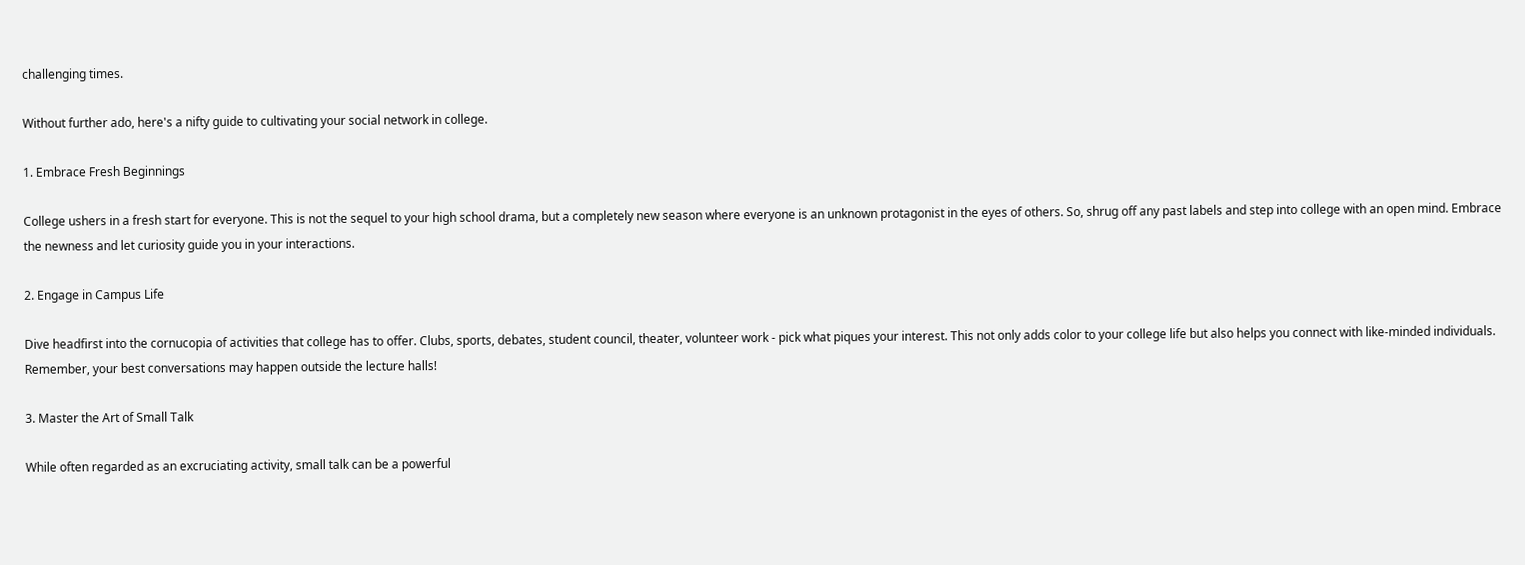challenging times.

Without further ado, here's a nifty guide to cultivating your social network in college.

1. Embrace Fresh Beginnings

College ushers in a fresh start for everyone. This is not the sequel to your high school drama, but a completely new season where everyone is an unknown protagonist in the eyes of others. So, shrug off any past labels and step into college with an open mind. Embrace the newness and let curiosity guide you in your interactions.

2. Engage in Campus Life

Dive headfirst into the cornucopia of activities that college has to offer. Clubs, sports, debates, student council, theater, volunteer work - pick what piques your interest. This not only adds color to your college life but also helps you connect with like-minded individuals. Remember, your best conversations may happen outside the lecture halls!

3. Master the Art of Small Talk

While often regarded as an excruciating activity, small talk can be a powerful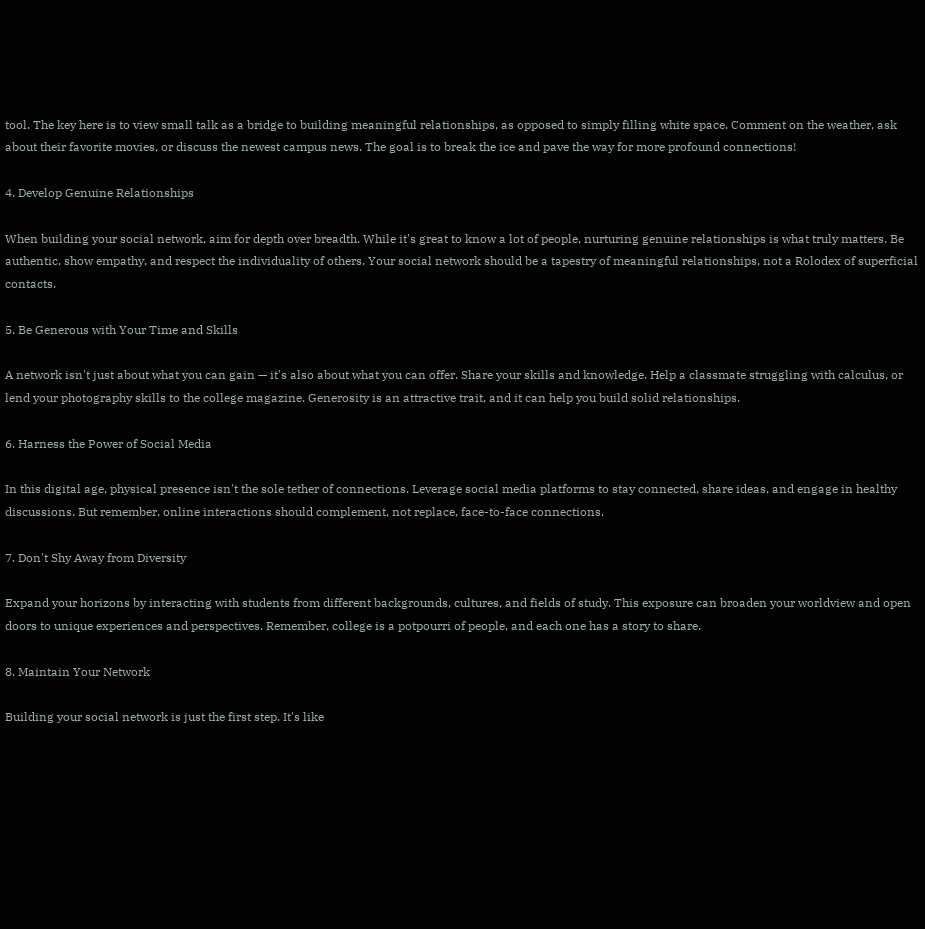tool. The key here is to view small talk as a bridge to building meaningful relationships, as opposed to simply filling white space. Comment on the weather, ask about their favorite movies, or discuss the newest campus news. The goal is to break the ice and pave the way for more profound connections!

4. Develop Genuine Relationships

When building your social network, aim for depth over breadth. While it's great to know a lot of people, nurturing genuine relationships is what truly matters. Be authentic, show empathy, and respect the individuality of others. Your social network should be a tapestry of meaningful relationships, not a Rolodex of superficial contacts.

5. Be Generous with Your Time and Skills

A network isn't just about what you can gain — it's also about what you can offer. Share your skills and knowledge. Help a classmate struggling with calculus, or lend your photography skills to the college magazine. Generosity is an attractive trait, and it can help you build solid relationships.

6. Harness the Power of Social Media

In this digital age, physical presence isn't the sole tether of connections. Leverage social media platforms to stay connected, share ideas, and engage in healthy discussions. But remember, online interactions should complement, not replace, face-to-face connections.

7. Don't Shy Away from Diversity

Expand your horizons by interacting with students from different backgrounds, cultures, and fields of study. This exposure can broaden your worldview and open doors to unique experiences and perspectives. Remember, college is a potpourri of people, and each one has a story to share.

8. Maintain Your Network

Building your social network is just the first step. It's like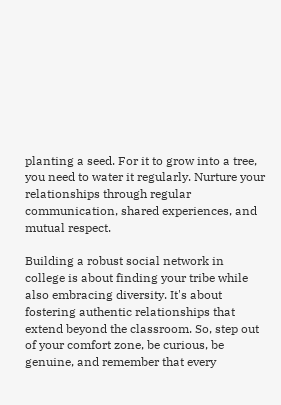planting a seed. For it to grow into a tree, you need to water it regularly. Nurture your relationships through regular communication, shared experiences, and mutual respect.

Building a robust social network in college is about finding your tribe while also embracing diversity. It's about fostering authentic relationships that extend beyond the classroom. So, step out of your comfort zone, be curious, be genuine, and remember that every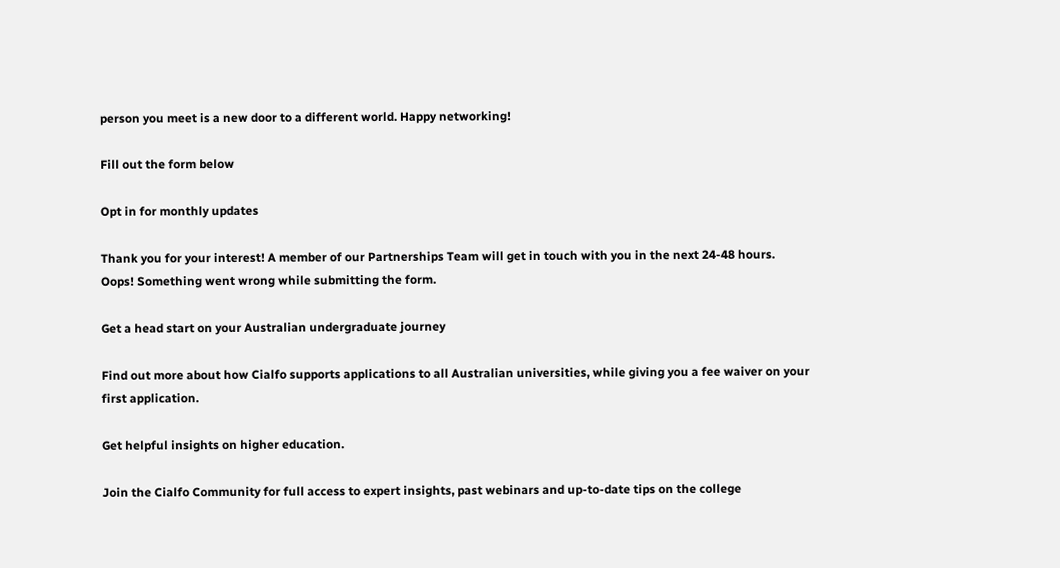person you meet is a new door to a different world. Happy networking!

Fill out the form below

Opt in for monthly updates

Thank you for your interest! A member of our Partnerships Team will get in touch with you in the next 24-48 hours.
Oops! Something went wrong while submitting the form.

Get a head start on your Australian undergraduate journey

Find out more about how Cialfo supports applications to all Australian universities, while giving you a fee waiver on your first application.

Get helpful insights on higher education.

Join the Cialfo Community for full access to expert insights, past webinars and up-to-date tips on the college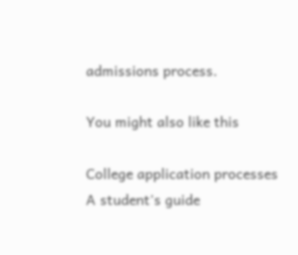admissions process.

You might also like this

College application processes
A student's guide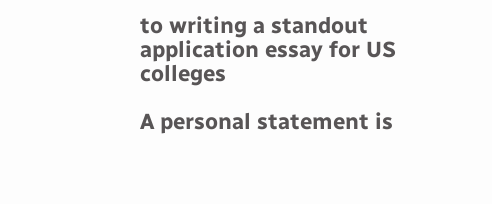to writing a standout application essay for US colleges

A personal statement is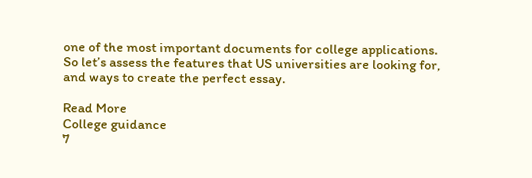one of the most important documents for college applications. So let’s assess the features that US universities are looking for, and ways to create the perfect essay.

Read More
College guidance
7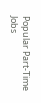Popular Part-Time Jobs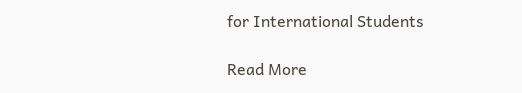for International Students

Read More